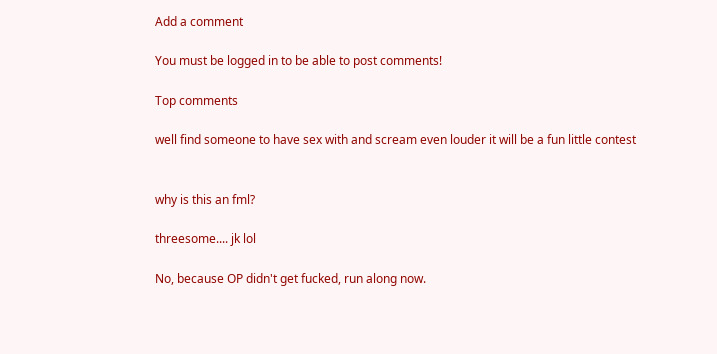Add a comment

You must be logged in to be able to post comments!

Top comments

well find someone to have sex with and scream even louder it will be a fun little contest


why is this an fml?

threesome.... jk lol

No, because OP didn't get fucked, run along now.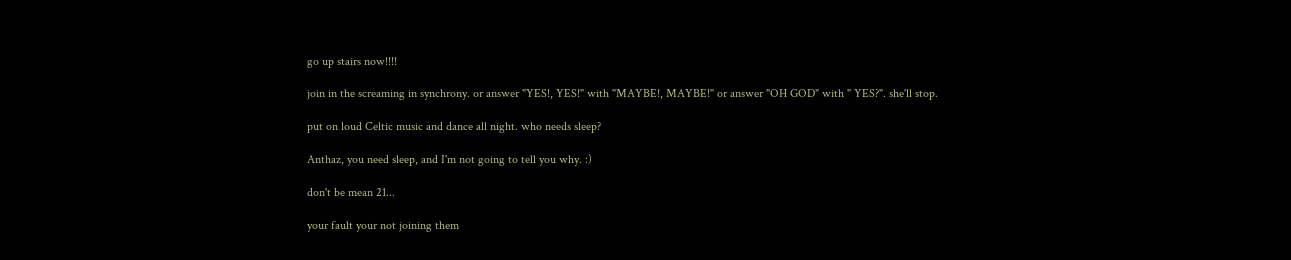go up stairs now!!!!

join in the screaming in synchrony. or answer "YES!, YES!" with "MAYBE!, MAYBE!" or answer "OH GOD" with " YES?". she'll stop.

put on loud Celtic music and dance all night. who needs sleep?

Anthaz, you need sleep, and I'm not going to tell you why. :)

don't be mean 21...

your fault your not joining them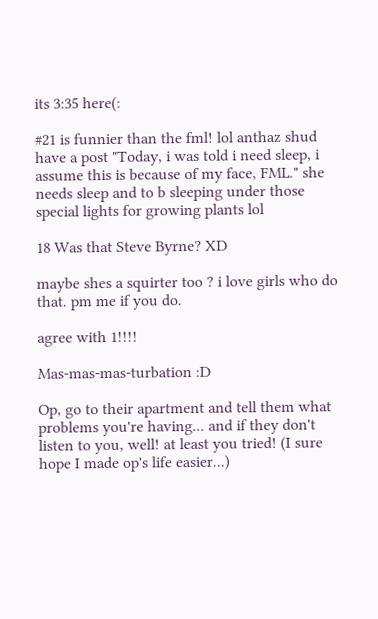its 3:35 here(:

#21 is funnier than the fml! lol anthaz shud have a post "Today, i was told i need sleep, i assume this is because of my face, FML." she needs sleep and to b sleeping under those special lights for growing plants lol

18 Was that Steve Byrne? XD

maybe shes a squirter too ? i love girls who do that. pm me if you do.

agree with 1!!!!

Mas-mas-mas-turbation :D

Op, go to their apartment and tell them what problems you're having... and if they don't listen to you, well! at least you tried! (I sure hope I made op's life easier...)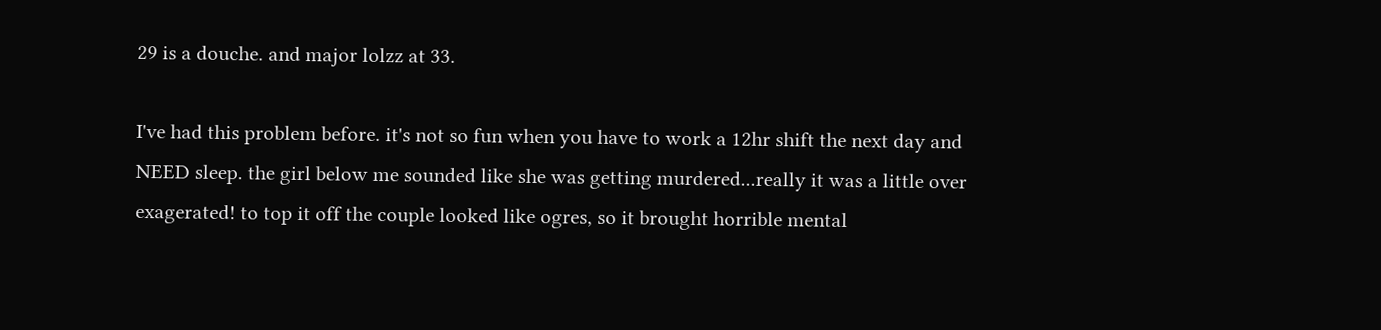29 is a douche. and major lolzz at 33.

I've had this problem before. it's not so fun when you have to work a 12hr shift the next day and NEED sleep. the girl below me sounded like she was getting murdered...really it was a little over exagerated! to top it off the couple looked like ogres, so it brought horrible mental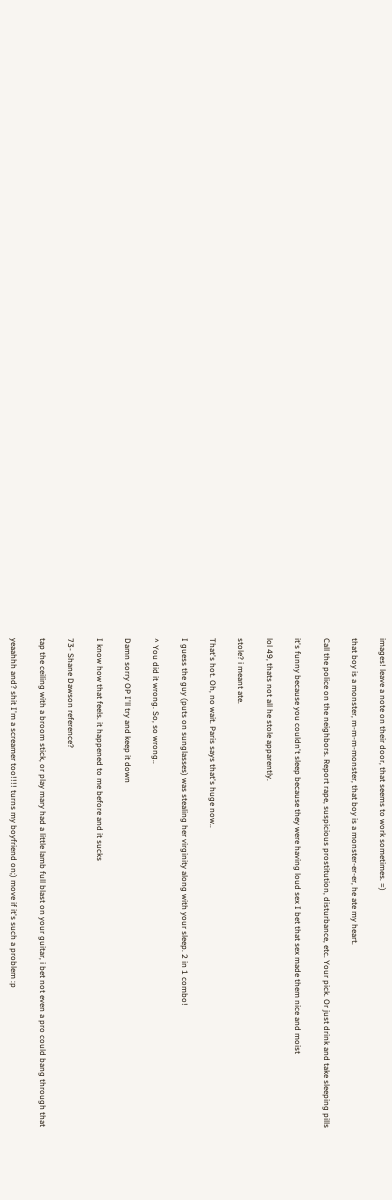images! leave a note on their door, that seems to work sometimes. =)

that boy is a monster, m-m-m-monster, that boy is a monster-er-er, he ate my heart.

Call the police on the neighbors. Report rape, suspicious prostitution, disturbance, etc. Your pick. Or just drink and take sleeping pills

it's funny because you couldn't sleep because they were having loud sex I bet that sex made them nice and moist

lol 49, thats not all he stole apparently.

stole? i meant ate.

That's hot. Oh, no wait. Paris says that's huge now..

I guess the guy (puts on sunglasses) was stealing her virginity along with your sleep. 2 in 1 combo!

^ You did it wrong. So, so wrong..

Damn sorry OP I'll try and keep it down

I know how that feels. it happened to me before and it sucks

73- Shane Dawson reference?

tap the ceiling with a broom stick, or play mary had a little lamb full blast on your guitar, i bet not even a pro could bang through that

yeaahhh and? shit I'm a screamer too!!!! turns my boyfriend on;) move if it's such a problem :p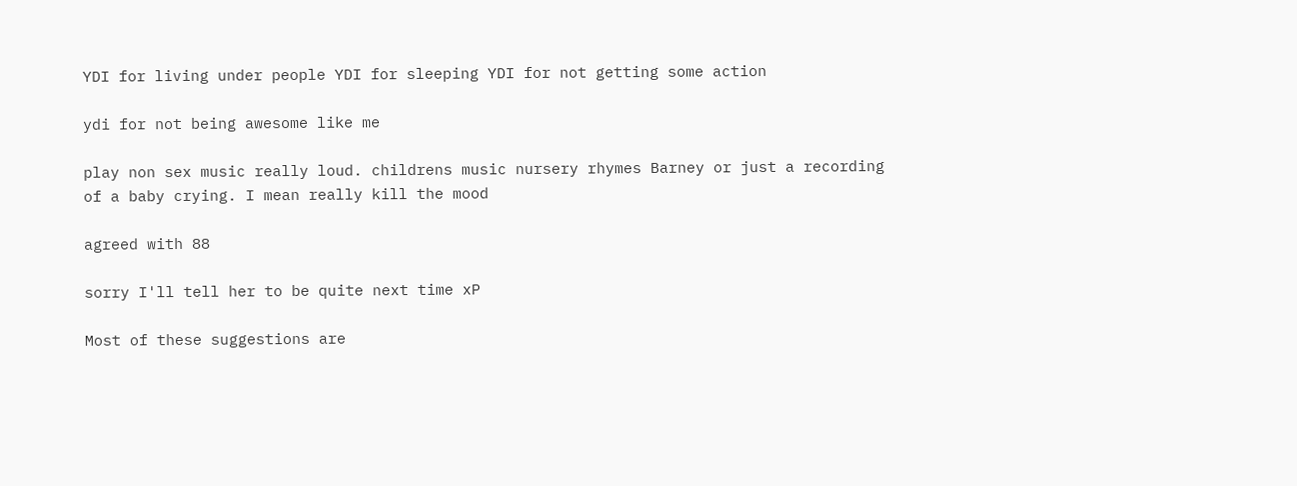YDI for living under people YDI for sleeping YDI for not getting some action

ydi for not being awesome like me

play non sex music really loud. childrens music nursery rhymes Barney or just a recording of a baby crying. I mean really kill the mood

agreed with 88

sorry I'll tell her to be quite next time xP

Most of these suggestions are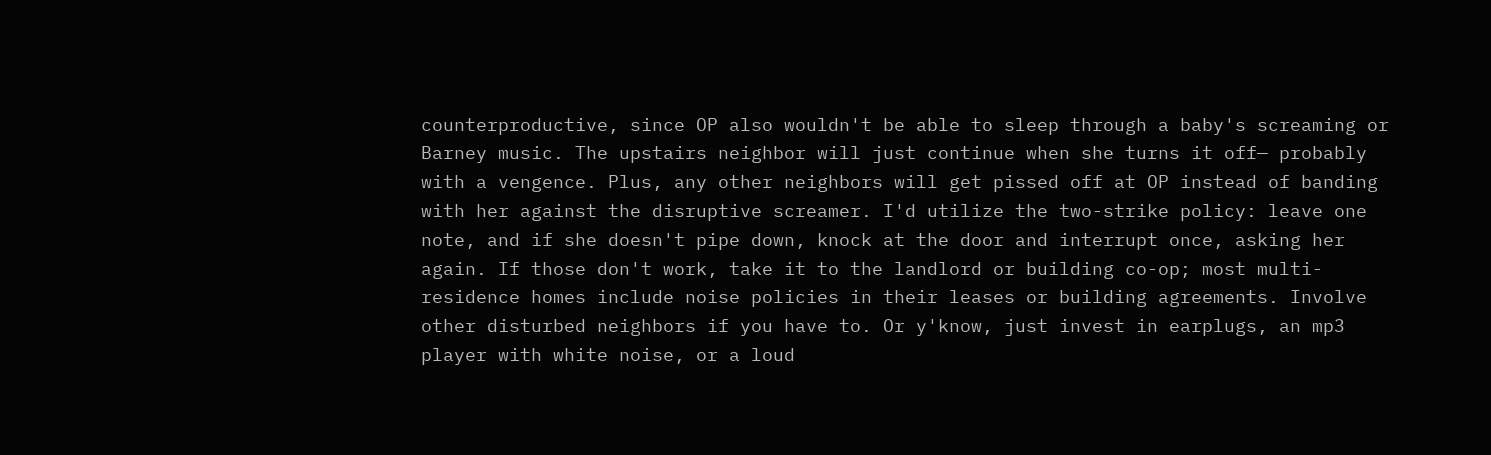counterproductive, since OP also wouldn't be able to sleep through a baby's screaming or Barney music. The upstairs neighbor will just continue when she turns it off— probably with a vengence. Plus, any other neighbors will get pissed off at OP instead of banding with her against the disruptive screamer. I'd utilize the two-strike policy: leave one note, and if she doesn't pipe down, knock at the door and interrupt once, asking her again. If those don't work, take it to the landlord or building co-op; most multi-residence homes include noise policies in their leases or building agreements. Involve other disturbed neighbors if you have to. Or y'know, just invest in earplugs, an mp3 player with white noise, or a loud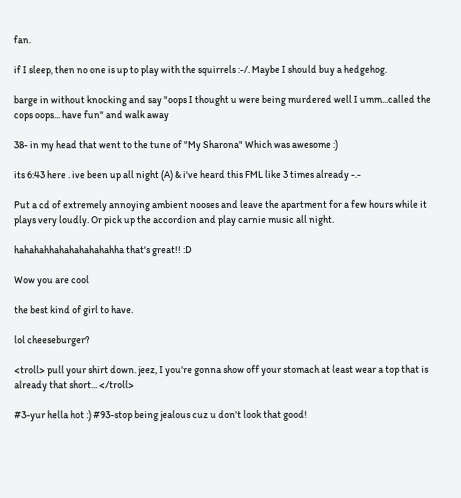fan.

if I sleep, then no one is up to play with the squirrels :-/. Maybe I should buy a hedgehog.

barge in without knocking and say "oops I thought u were being murdered well I umm...called the cops oops... have fun" and walk away

38- in my head that went to the tune of "My Sharona" Which was awesome :)

its 6:43 here . ive been up all night (A) & i've heard this FML like 3 times already -.-

Put a cd of extremely annoying ambient nooses and leave the apartment for a few hours while it plays very loudly. Or pick up the accordion and play carnie music all night.

hahahahhahahahahahahha that's great!! :D

Wow you are cool

the best kind of girl to have.

lol cheeseburger?

<troll> pull your shirt down. jeez, I you're gonna show off your stomach at least wear a top that is already that short... </troll>

#3-yur hella hot :) #93-stop being jealous cuz u don't look that good!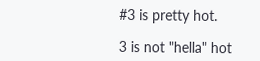#3 is pretty hot.

3 is not "hella" hot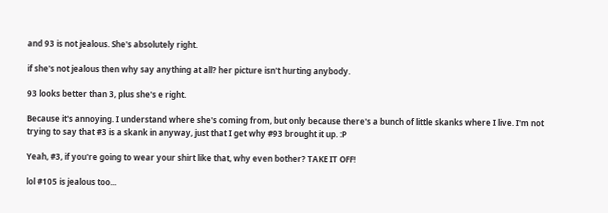and 93 is not jealous. She's absolutely right.

if she's not jealous then why say anything at all? her picture isn't hurting anybody.

93 looks better than 3, plus she's e right.

Because it's annoying. I understand where she's coming from, but only because there's a bunch of little skanks where I live. I'm not trying to say that #3 is a skank in anyway, just that I get why #93 brought it up. :P

Yeah, #3, if you're going to wear your shirt like that, why even bother? TAKE IT OFF!

lol #105 is jealous too...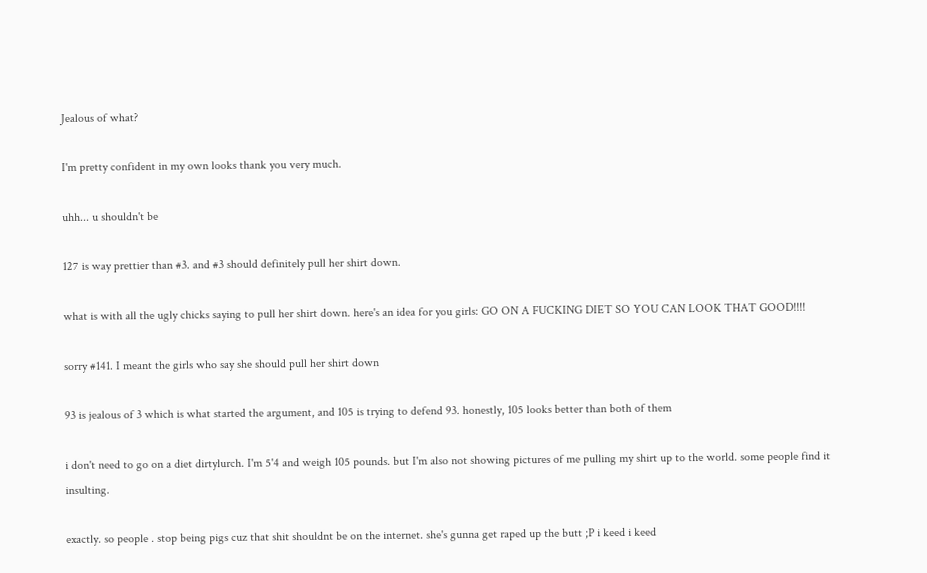Jealous of what?

I'm pretty confident in my own looks thank you very much.

uhh... u shouldn't be

127 is way prettier than #3. and #3 should definitely pull her shirt down.

what is with all the ugly chicks saying to pull her shirt down. here's an idea for you girls: GO ON A FUCKING DIET SO YOU CAN LOOK THAT GOOD!!!!

sorry #141. I meant the girls who say she should pull her shirt down

93 is jealous of 3 which is what started the argument, and 105 is trying to defend 93. honestly, 105 looks better than both of them

i don't need to go on a diet dirtylurch. I'm 5'4 and weigh 105 pounds. but I'm also not showing pictures of me pulling my shirt up to the world. some people find it insulting.

exactly. so people . stop being pigs cuz that shit shouldnt be on the internet. she's gunna get raped up the butt ;P i keed i keed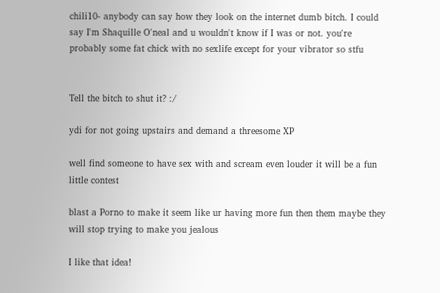chili10- anybody can say how they look on the internet dumb bitch. I could say I'm Shaquille O'neal and u wouldn't know if I was or not. you're probably some fat chick with no sexlife except for your vibrator so stfu


Tell the bitch to shut it? :/

ydi for not going upstairs and demand a threesome XP

well find someone to have sex with and scream even louder it will be a fun little contest

blast a Porno to make it seem like ur having more fun then them maybe they will stop trying to make you jealous

I like that idea!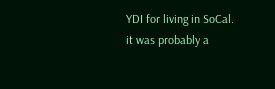YDI for living in SoCal. it was probably a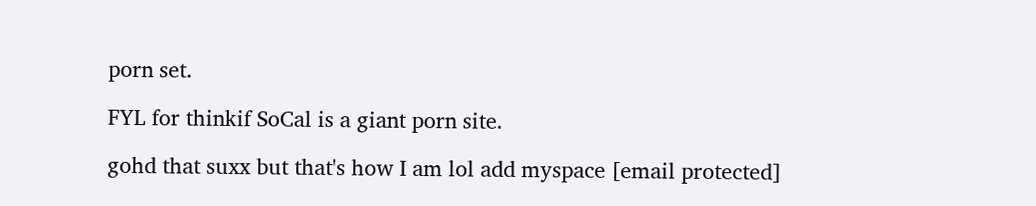porn set.

FYL for thinkif SoCal is a giant porn site.

gohd that suxx but that's how I am lol add myspace [email protected]